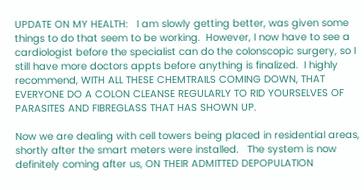UPDATE ON MY HEALTH:   I am slowly getting better, was given some things to do that seem to be working.  However, I now have to see a cardiologist before the specialist can do the colonscopic surgery, so I still have more doctors appts before anything is finalized.  I highly recommend, WITH ALL THESE CHEMTRAILS COMING DOWN, THAT EVERYONE DO A COLON CLEANSE REGULARLY TO RID YOURSELVES OF PARASITES AND FIBREGLASS THAT HAS SHOWN UP.

Now we are dealing with cell towers being placed in residential areas, shortly after the smart meters were installed.   The system is now definitely coming after us, ON THEIR ADMITTED DEPOPULATION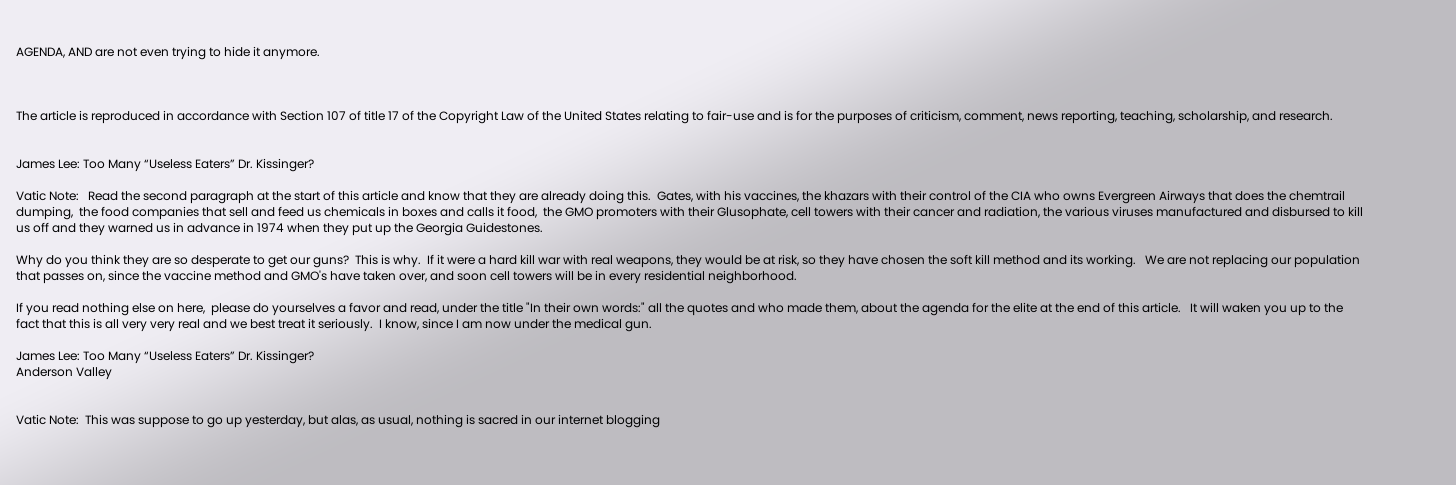AGENDA, AND are not even trying to hide it anymore.



The article is reproduced in accordance with Section 107 of title 17 of the Copyright Law of the United States relating to fair-use and is for the purposes of criticism, comment, news reporting, teaching, scholarship, and research.


James Lee: Too Many “Useless Eaters” Dr. Kissinger?

Vatic Note:   Read the second paragraph at the start of this article and know that they are already doing this.  Gates, with his vaccines, the khazars with their control of the CIA who owns Evergreen Airways that does the chemtrail dumping,  the food companies that sell and feed us chemicals in boxes and calls it food,  the GMO promoters with their Glusophate, cell towers with their cancer and radiation, the various viruses manufactured and disbursed to kill us off and they warned us in advance in 1974 when they put up the Georgia Guidestones.

Why do you think they are so desperate to get our guns?  This is why.  If it were a hard kill war with real weapons, they would be at risk, so they have chosen the soft kill method and its working.   We are not replacing our population that passes on, since the vaccine method and GMO's have taken over, and soon cell towers will be in every residential neighborhood.

If you read nothing else on here,  please do yourselves a favor and read, under the title "In their own words:" all the quotes and who made them, about the agenda for the elite at the end of this article.   It will waken you up to the fact that this is all very very real and we best treat it seriously.  I know, since I am now under the medical gun.

James Lee: Too Many “Useless Eaters” Dr. Kissinger?
Anderson Valley


Vatic Note:  This was suppose to go up yesterday, but alas, as usual, nothing is sacred in our internet blogging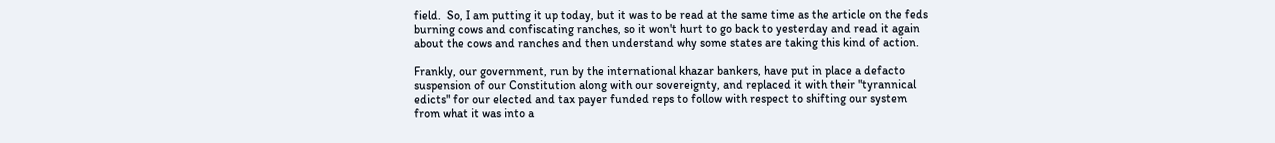field.  So, I am putting it up today, but it was to be read at the same time as the article on the feds burning cows and confiscating ranches, so it won't hurt to go back to yesterday and read it again about the cows and ranches and then understand why some states are taking this kind of action.

Frankly, our government, run by the international khazar bankers, have put in place a defacto suspension of our Constitution along with our sovereignty, and replaced it with their "tyrannical edicts" for our elected and tax payer funded reps to follow with respect to shifting our system from what it was into a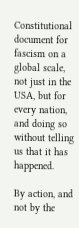Constitutional document for fascism on a global scale, not just in the USA, but for every nation, and doing so without telling us that it has happened.

By action, and not by the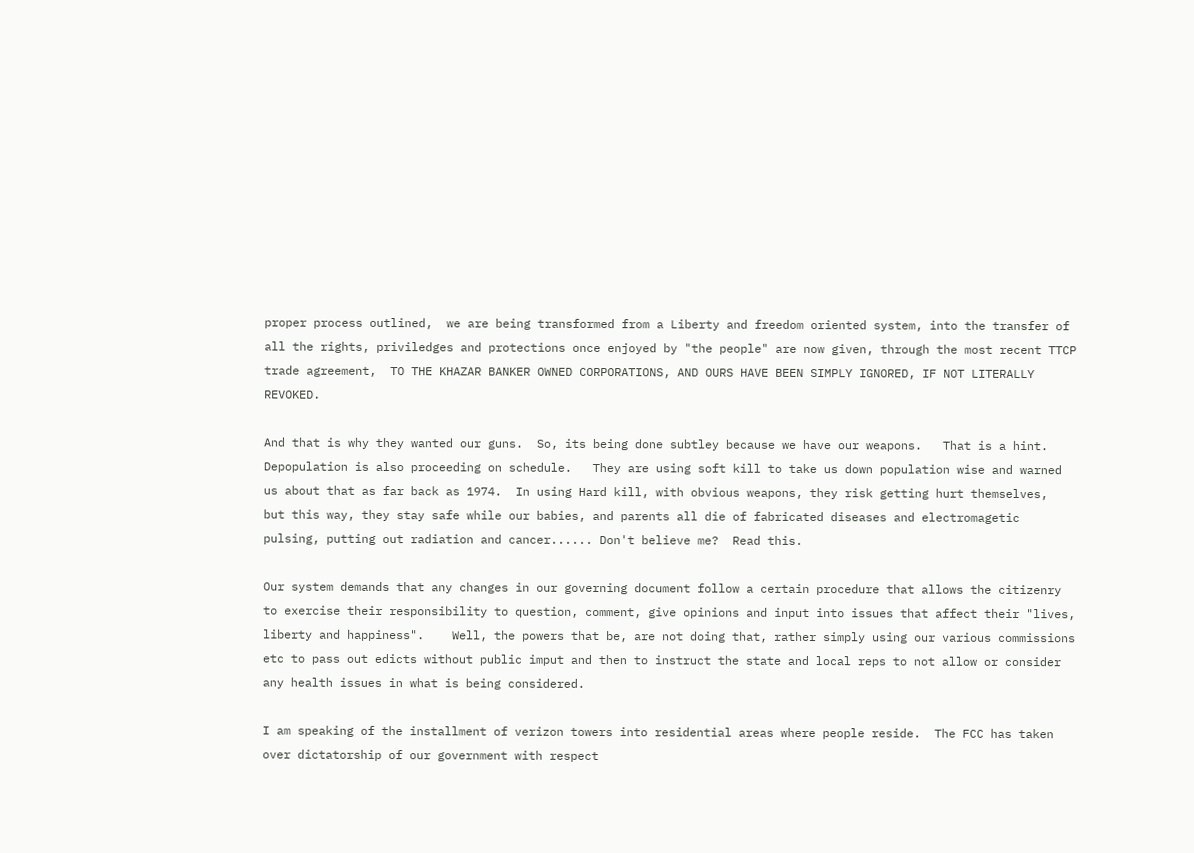proper process outlined,  we are being transformed from a Liberty and freedom oriented system, into the transfer of all the rights, priviledges and protections once enjoyed by "the people" are now given, through the most recent TTCP trade agreement,  TO THE KHAZAR BANKER OWNED CORPORATIONS, AND OURS HAVE BEEN SIMPLY IGNORED, IF NOT LITERALLY REVOKED.

And that is why they wanted our guns.  So, its being done subtley because we have our weapons.   That is a hint.  Depopulation is also proceeding on schedule.   They are using soft kill to take us down population wise and warned us about that as far back as 1974.  In using Hard kill, with obvious weapons, they risk getting hurt themselves,  but this way, they stay safe while our babies, and parents all die of fabricated diseases and electromagetic pulsing, putting out radiation and cancer...... Don't believe me?  Read this.

Our system demands that any changes in our governing document follow a certain procedure that allows the citizenry to exercise their responsibility to question, comment, give opinions and input into issues that affect their "lives, liberty and happiness".    Well, the powers that be, are not doing that, rather simply using our various commissions etc to pass out edicts without public imput and then to instruct the state and local reps to not allow or consider any health issues in what is being considered.

I am speaking of the installment of verizon towers into residential areas where people reside.  The FCC has taken over dictatorship of our government with respect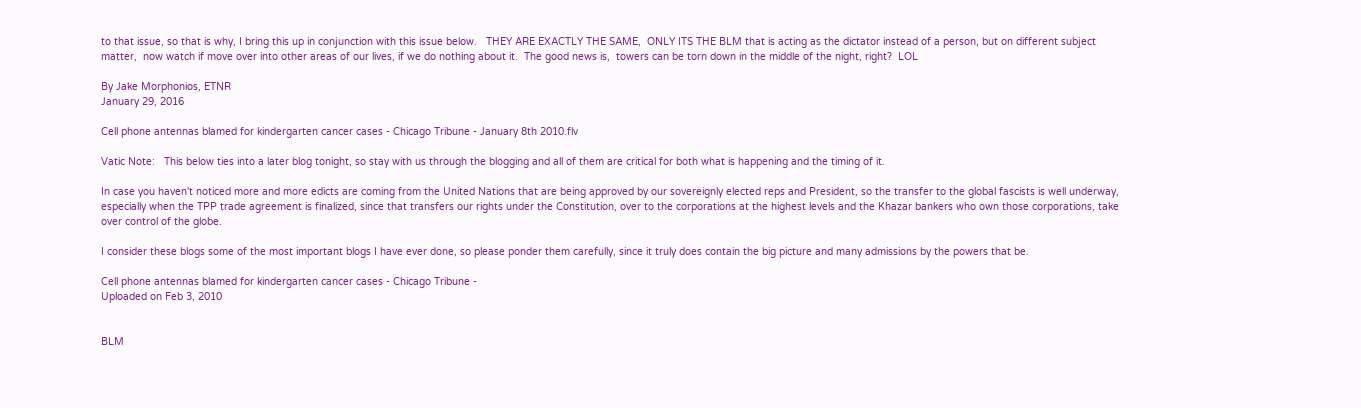to that issue, so that is why, I bring this up in conjunction with this issue below.   THEY ARE EXACTLY THE SAME,  ONLY ITS THE BLM that is acting as the dictator instead of a person, but on different subject matter,  now watch if move over into other areas of our lives, if we do nothing about it.  The good news is,  towers can be torn down in the middle of the night, right?  LOL

By Jake Morphonios, ETNR
January 29, 2016

Cell phone antennas blamed for kindergarten cancer cases - Chicago Tribune - January 8th 2010.flv

Vatic Note:   This below ties into a later blog tonight, so stay with us through the blogging and all of them are critical for both what is happening and the timing of it.

In case you haven't noticed more and more edicts are coming from the United Nations that are being approved by our sovereignly elected reps and President, so the transfer to the global fascists is well underway, especially when the TPP trade agreement is finalized, since that transfers our rights under the Constitution, over to the corporations at the highest levels and the Khazar bankers who own those corporations, take over control of the globe.

I consider these blogs some of the most important blogs I have ever done, so please ponder them carefully, since it truly does contain the big picture and many admissions by the powers that be.

Cell phone antennas blamed for kindergarten cancer cases - Chicago Tribune -
Uploaded on Feb 3, 2010


BLM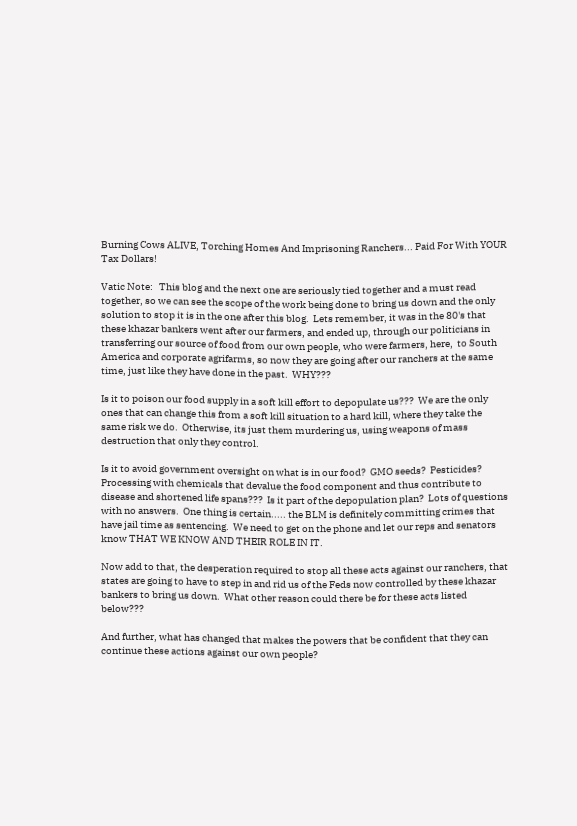Burning Cows ALIVE, Torching Homes And Imprisoning Ranchers... Paid For With YOUR Tax Dollars!

Vatic Note:   This blog and the next one are seriously tied together and a must read together, so we can see the scope of the work being done to bring us down and the only solution to stop it is in the one after this blog.  Lets remember, it was in the 80's that these khazar bankers went after our farmers, and ended up, through our politicians in transferring our source of food from our own people, who were farmers, here,  to South America and corporate agrifarms, so now they are going after our ranchers at the same time, just like they have done in the past.  WHY???

Is it to poison our food supply in a soft kill effort to depopulate us???  We are the only ones that can change this from a soft kill situation to a hard kill, where they take the same risk we do.  Otherwise, its just them murdering us, using weapons of mass destruction that only they control.

Is it to avoid government oversight on what is in our food?  GMO seeds?  Pesticides?  Processing with chemicals that devalue the food component and thus contribute to disease and shortened life spans???  Is it part of the depopulation plan?  Lots of questions with no answers.  One thing is certain..... the BLM is definitely committing crimes that have jail time as sentencing.  We need to get on the phone and let our reps and senators know THAT WE KNOW AND THEIR ROLE IN IT.

Now add to that, the desperation required to stop all these acts against our ranchers, that states are going to have to step in and rid us of the Feds now controlled by these khazar bankers to bring us down.  What other reason could there be for these acts listed below???

And further, what has changed that makes the powers that be confident that they can continue these actions against our own people?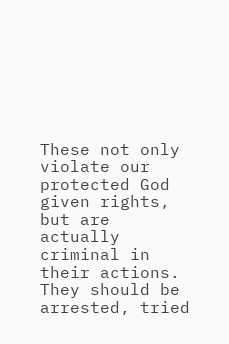These not only violate our protected God given rights, but are actually criminal in their actions.   They should be arrested, tried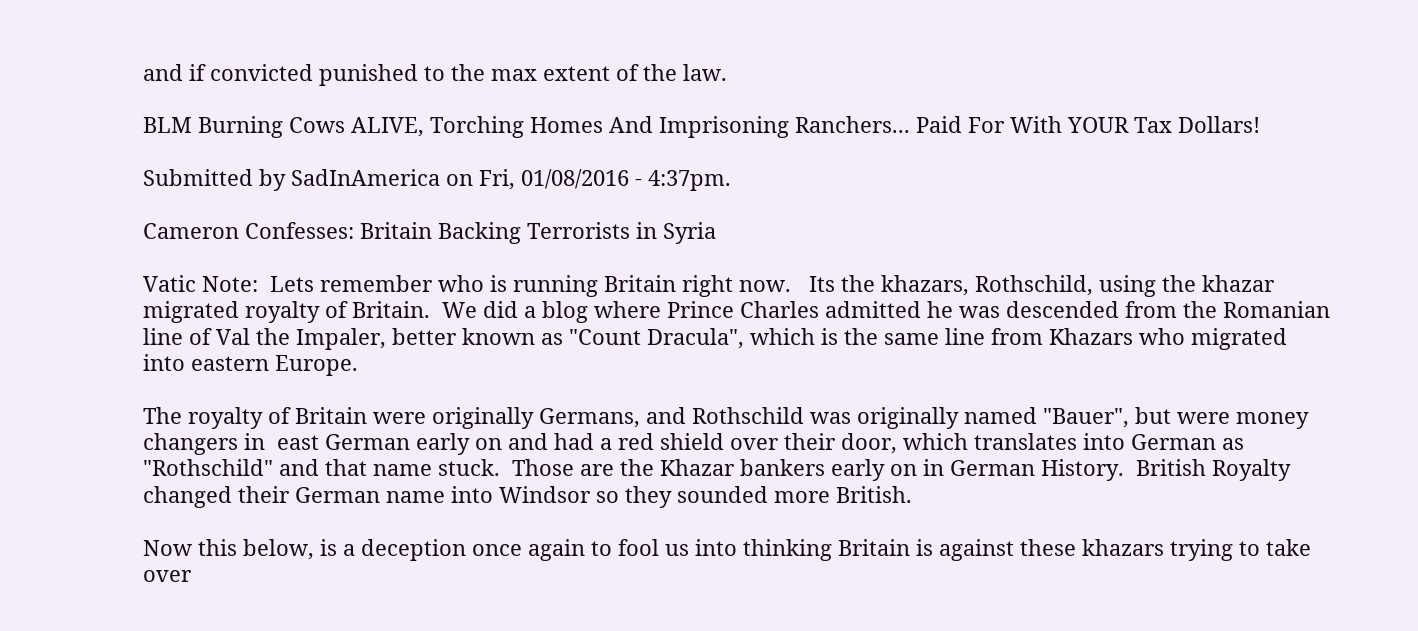and if convicted punished to the max extent of the law.

BLM Burning Cows ALIVE, Torching Homes And Imprisoning Ranchers... Paid For With YOUR Tax Dollars!

Submitted by SadInAmerica on Fri, 01/08/2016 - 4:37pm.

Cameron Confesses: Britain Backing Terrorists in Syria

Vatic Note:  Lets remember who is running Britain right now.   Its the khazars, Rothschild, using the khazar migrated royalty of Britain.  We did a blog where Prince Charles admitted he was descended from the Romanian line of Val the Impaler, better known as "Count Dracula", which is the same line from Khazars who migrated into eastern Europe.

The royalty of Britain were originally Germans, and Rothschild was originally named "Bauer", but were money changers in  east German early on and had a red shield over their door, which translates into German as "Rothschild" and that name stuck.  Those are the Khazar bankers early on in German History.  British Royalty changed their German name into Windsor so they sounded more British.

Now this below, is a deception once again to fool us into thinking Britain is against these khazars trying to take over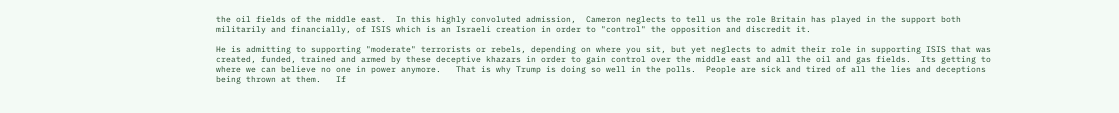the oil fields of the middle east.  In this highly convoluted admission,  Cameron neglects to tell us the role Britain has played in the support both militarily and financially, of ISIS which is an Israeli creation in order to "control" the opposition and discredit it.

He is admitting to supporting "moderate" terrorists or rebels, depending on where you sit, but yet neglects to admit their role in supporting ISIS that was created, funded, trained and armed by these deceptive khazars in order to gain control over the middle east and all the oil and gas fields.  Its getting to where we can believe no one in power anymore.   That is why Trump is doing so well in the polls.  People are sick and tired of all the lies and deceptions being thrown at them.   If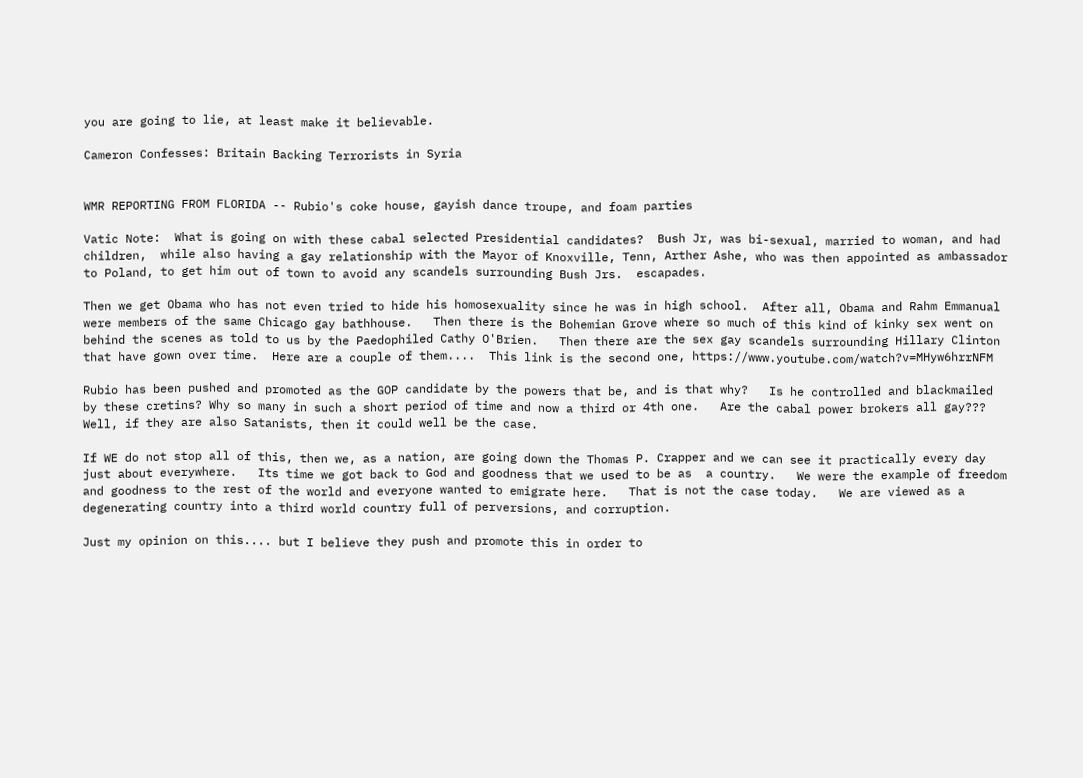you are going to lie, at least make it believable.

Cameron Confesses: Britain Backing Terrorists in Syria


WMR REPORTING FROM FLORIDA -- Rubio's coke house, gayish dance troupe, and foam parties

Vatic Note:  What is going on with these cabal selected Presidential candidates?  Bush Jr, was bi-sexual, married to woman, and had children,  while also having a gay relationship with the Mayor of Knoxville, Tenn, Arther Ashe, who was then appointed as ambassador to Poland, to get him out of town to avoid any scandels surrounding Bush Jrs.  escapades.

Then we get Obama who has not even tried to hide his homosexuality since he was in high school.  After all, Obama and Rahm Emmanual were members of the same Chicago gay bathhouse.   Then there is the Bohemian Grove where so much of this kind of kinky sex went on behind the scenes as told to us by the Paedophiled Cathy O'Brien.   Then there are the sex gay scandels surrounding Hillary Clinton that have gown over time.  Here are a couple of them....  This link is the second one, https://www.youtube.com/watch?v=MHyw6hrrNFM

Rubio has been pushed and promoted as the GOP candidate by the powers that be, and is that why?   Is he controlled and blackmailed by these cretins? Why so many in such a short period of time and now a third or 4th one.   Are the cabal power brokers all gay???  Well, if they are also Satanists, then it could well be the case.

If WE do not stop all of this, then we, as a nation, are going down the Thomas P. Crapper and we can see it practically every day just about everywhere.   Its time we got back to God and goodness that we used to be as  a country.   We were the example of freedom and goodness to the rest of the world and everyone wanted to emigrate here.   That is not the case today.   We are viewed as a degenerating country into a third world country full of perversions, and corruption.

Just my opinion on this.... but I believe they push and promote this in order to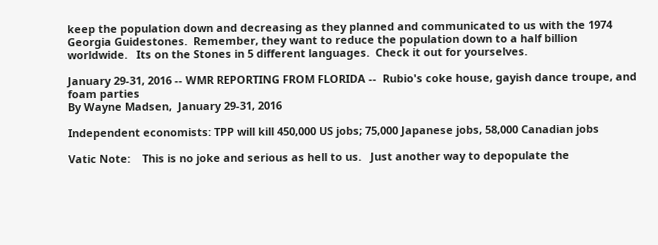keep the population down and decreasing as they planned and communicated to us with the 1974 Georgia Guidestones.  Remember, they want to reduce the population down to a half billion worldwide.   Its on the Stones in 5 different languages.  Check it out for yourselves.

January 29-31, 2016 -- WMR REPORTING FROM FLORIDA --  Rubio's coke house, gayish dance troupe, and foam parties
By Wayne Madsen,  January 29-31, 2016

Independent economists: TPP will kill 450,000 US jobs; 75,000 Japanese jobs, 58,000 Canadian jobs

Vatic Note:    This is no joke and serious as hell to us.   Just another way to depopulate the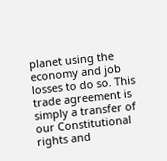planet using the economy and job losses to do so. This trade agreement is simply a transfer of our Constitutional rights and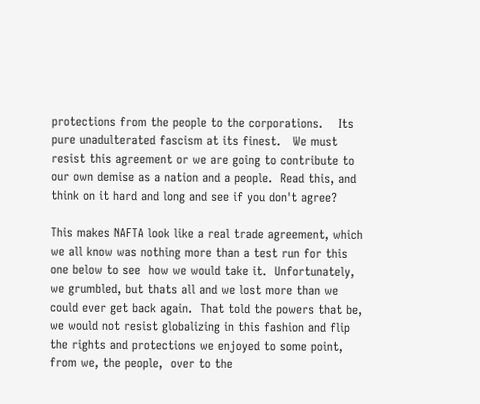protections from the people to the corporations.    Its pure unadulterated fascism at its finest.   We must resist this agreement or we are going to contribute to our own demise as a nation and a people.  Read this, and think on it hard and long and see if you don't agree?

This makes NAFTA look like a real trade agreement, which we all know was nothing more than a test run for this one below to see  how we would take it.  Unfortunately, we grumbled, but thats all and we lost more than we could ever get back again.  That told the powers that be, we would not resist globalizing in this fashion and flip the rights and protections we enjoyed to some point, from we, the people,  over to the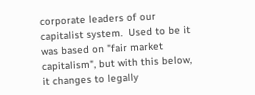corporate leaders of our capitalist system.  Used to be it was based on "fair market capitalism", but with this below, it changes to legally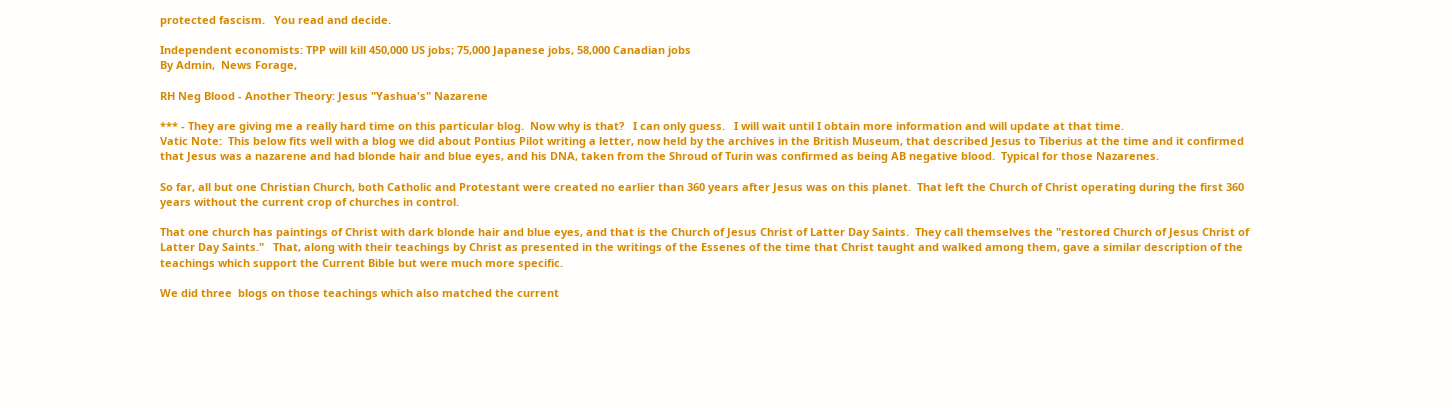protected fascism.   You read and decide.

Independent economists: TPP will kill 450,000 US jobs; 75,000 Japanese jobs, 58,000 Canadian jobs
By Admin,  News Forage,

RH Neg Blood - Another Theory: Jesus "Yashua's" Nazarene

*** - They are giving me a really hard time on this particular blog.  Now why is that?   I can only guess.   I will wait until I obtain more information and will update at that time.
Vatic Note:  This below fits well with a blog we did about Pontius Pilot writing a letter, now held by the archives in the British Museum, that described Jesus to Tiberius at the time and it confirmed that Jesus was a nazarene and had blonde hair and blue eyes, and his DNA, taken from the Shroud of Turin was confirmed as being AB negative blood.  Typical for those Nazarenes.

So far, all but one Christian Church, both Catholic and Protestant were created no earlier than 360 years after Jesus was on this planet.  That left the Church of Christ operating during the first 360 years without the current crop of churches in control.

That one church has paintings of Christ with dark blonde hair and blue eyes, and that is the Church of Jesus Christ of Latter Day Saints.  They call themselves the "restored Church of Jesus Christ of Latter Day Saints."   That, along with their teachings by Christ as presented in the writings of the Essenes of the time that Christ taught and walked among them, gave a similar description of the teachings which support the Current Bible but were much more specific.

We did three  blogs on those teachings which also matched the current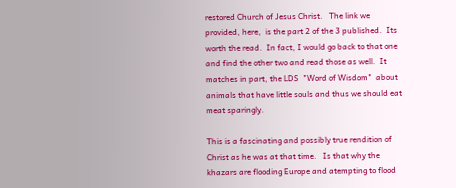restored Church of Jesus Christ.   The link we provided, here,  is the part 2 of the 3 published.  Its worth the read.  In fact, I would go back to that one and find the other two and read those as well.  It matches in part, the LDS  "Word of Wisdom"  about animals that have little souls and thus we should eat meat sparingly.

This is a fascinating and possibly true rendition of Christ as he was at that time.   Is that why the khazars are flooding Europe and atempting to flood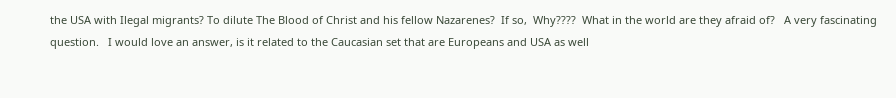the USA with Ilegal migrants? To dilute The Blood of Christ and his fellow Nazarenes?  If so,  Why????  What in the world are they afraid of?   A very fascinating question.   I would love an answer, is it related to the Caucasian set that are Europeans and USA as well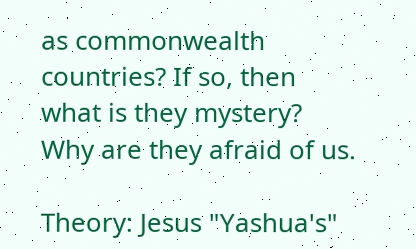as commonwealth countries? If so, then what is they mystery?  Why are they afraid of us.

Theory: Jesus "Yashua's"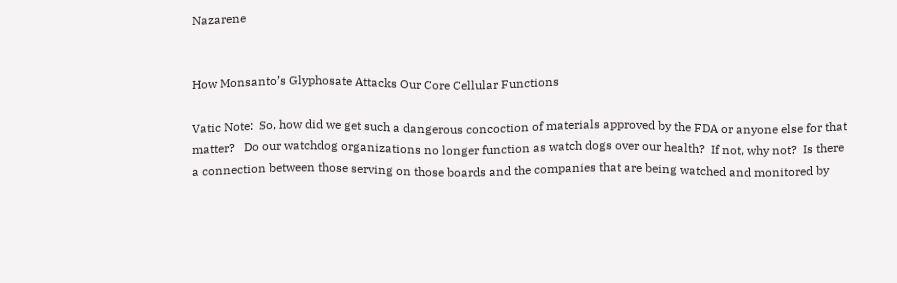Nazarene


How Monsanto’s Glyphosate Attacks Our Core Cellular Functions

Vatic Note:  So, how did we get such a dangerous concoction of materials approved by the FDA or anyone else for that matter?   Do our watchdog organizations no longer function as watch dogs over our health?  If not, why not?  Is there a connection between those serving on those boards and the companies that are being watched and monitored by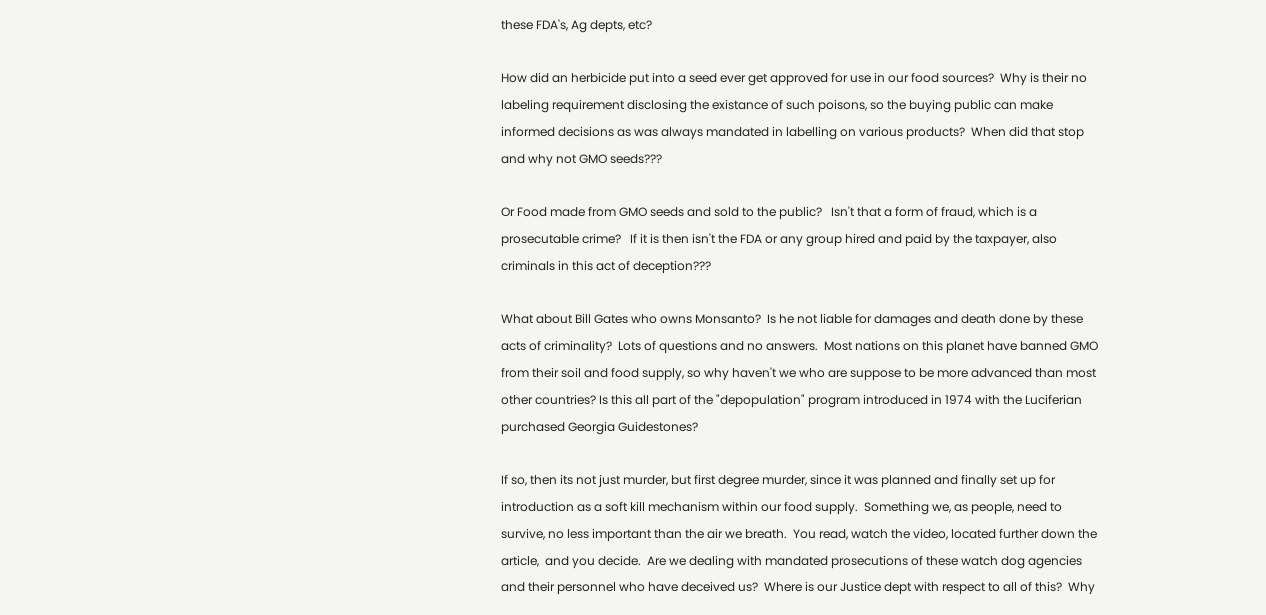these FDA's, Ag depts, etc?

How did an herbicide put into a seed ever get approved for use in our food sources?  Why is their no labeling requirement disclosing the existance of such poisons, so the buying public can make informed decisions as was always mandated in labelling on various products?  When did that stop and why not GMO seeds???

Or Food made from GMO seeds and sold to the public?   Isn't that a form of fraud, which is a prosecutable crime?   If it is then isn't the FDA or any group hired and paid by the taxpayer, also criminals in this act of deception???

What about Bill Gates who owns Monsanto?  Is he not liable for damages and death done by these acts of criminality?  Lots of questions and no answers.  Most nations on this planet have banned GMO  from their soil and food supply, so why haven't we who are suppose to be more advanced than most other countries? Is this all part of the "depopulation" program introduced in 1974 with the Luciferian purchased Georgia Guidestones?

If so, then its not just murder, but first degree murder, since it was planned and finally set up for introduction as a soft kill mechanism within our food supply.  Something we, as people, need to survive, no less important than the air we breath.  You read, watch the video, located further down the article,  and you decide.  Are we dealing with mandated prosecutions of these watch dog agencies and their personnel who have deceived us?  Where is our Justice dept with respect to all of this?  Why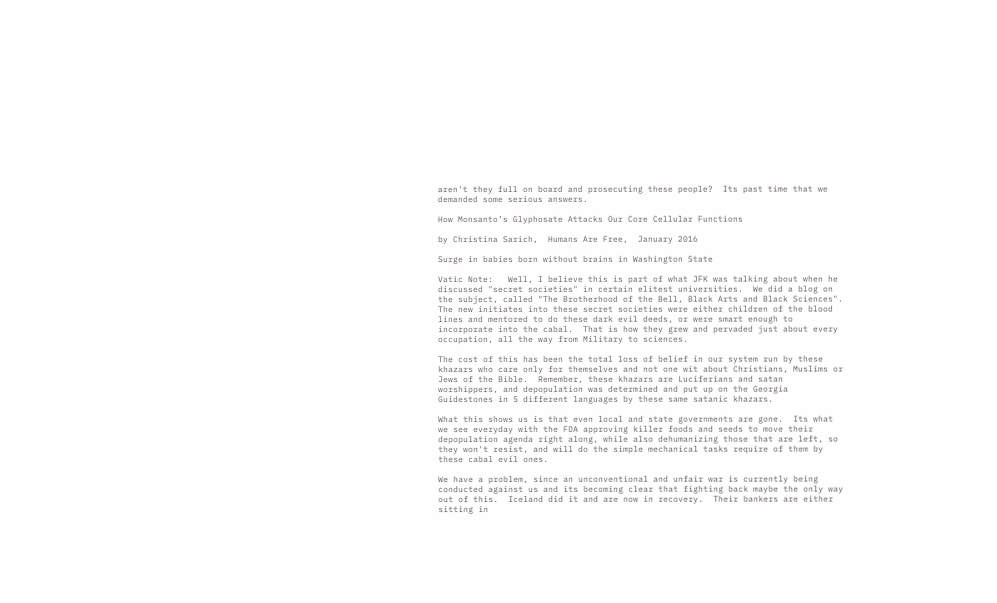aren't they full on board and prosecuting these people?  Its past time that we demanded some serious answers.

How Monsanto’s Glyphosate Attacks Our Core Cellular Functions

by Christina Sarich,  Humans Are Free,  January 2016

Surge in babies born without brains in Washington State

Vatic Note:   Well, I believe this is part of what JFK was talking about when he discussed "secret societies" in certain elitest universities.  We did a blog on the subject, called "The Brotherhood of the Bell, Black Arts and Black Sciences".  The new initiates into these secret societies were either children of the blood lines and mentored to do these dark evil deeds, or were smart enough to incorporate into the cabal.  That is how they grew and pervaded just about every occupation, all the way from Military to sciences.

The cost of this has been the total loss of belief in our system run by these khazars who care only for themselves and not one wit about Christians, Muslims or Jews of the Bible.  Remember, these khazars are Luciferians and satan worshippers, and depopulation was determined and put up on the Georgia Guidestones in 5 different languages by these same satanic khazars.

What this shows us is that even local and state governments are gone.  Its what we see everyday with the FDA approving killer foods and seeds to move their depopulation agenda right along, while also dehumanizing those that are left, so they won't resist, and will do the simple mechanical tasks require of them by these cabal evil ones.

We have a problem, since an unconventional and unfair war is currently being conducted against us and its becoming clear that fighting back maybe the only way out of this.  Iceland did it and are now in recovery.  Their bankers are either sitting in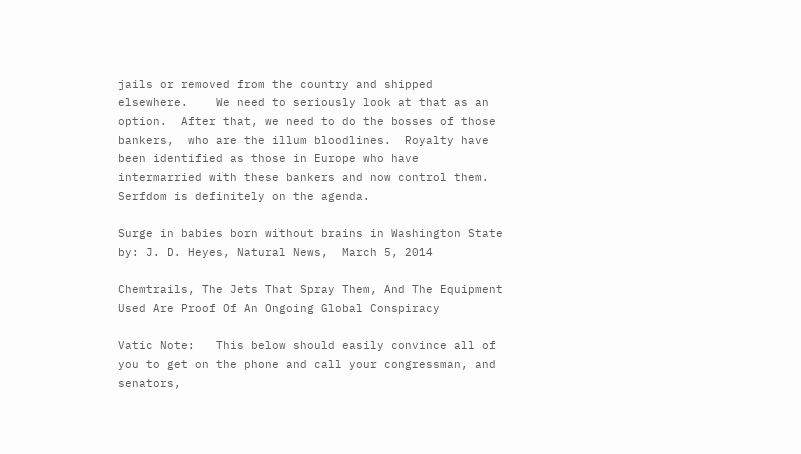jails or removed from the country and shipped elsewhere.    We need to seriously look at that as an option.  After that, we need to do the bosses of those bankers,  who are the illum bloodlines.  Royalty have been identified as those in Europe who have intermarried with these bankers and now control them.  Serfdom is definitely on the agenda.

Surge in babies born without brains in Washington State
by: J. D. Heyes, Natural News,  March 5, 2014

Chemtrails, The Jets That Spray Them, And The Equipment Used Are Proof Of An Ongoing Global Conspiracy

Vatic Note:   This below should easily convince all of you to get on the phone and call your congressman, and senators,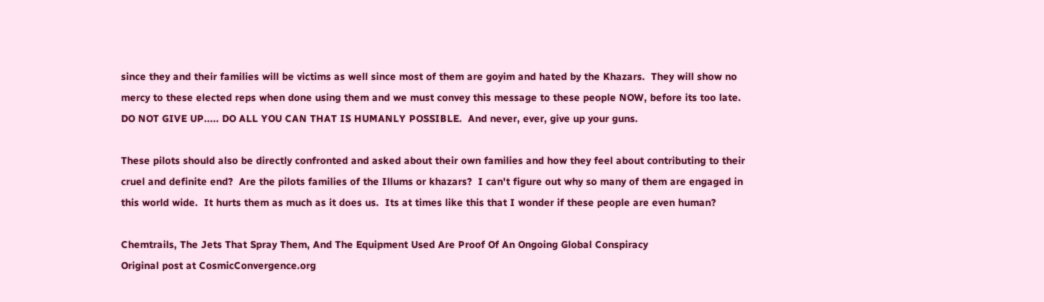since they and their families will be victims as well since most of them are goyim and hated by the Khazars.  They will show no mercy to these elected reps when done using them and we must convey this message to these people NOW, before its too late.   DO NOT GIVE UP..... DO ALL YOU CAN THAT IS HUMANLY POSSIBLE.  And never, ever, give up your guns.

These pilots should also be directly confronted and asked about their own families and how they feel about contributing to their cruel and definite end?  Are the pilots families of the Illums or khazars?  I can't figure out why so many of them are engaged in this world wide.  It hurts them as much as it does us.  Its at times like this that I wonder if these people are even human?

Chemtrails, The Jets That Spray Them, And The Equipment Used Are Proof Of An Ongoing Global Conspiracy
Original post at CosmicConvergence.org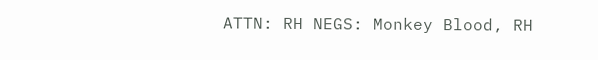ATTN: RH NEGS: Monkey Blood, RH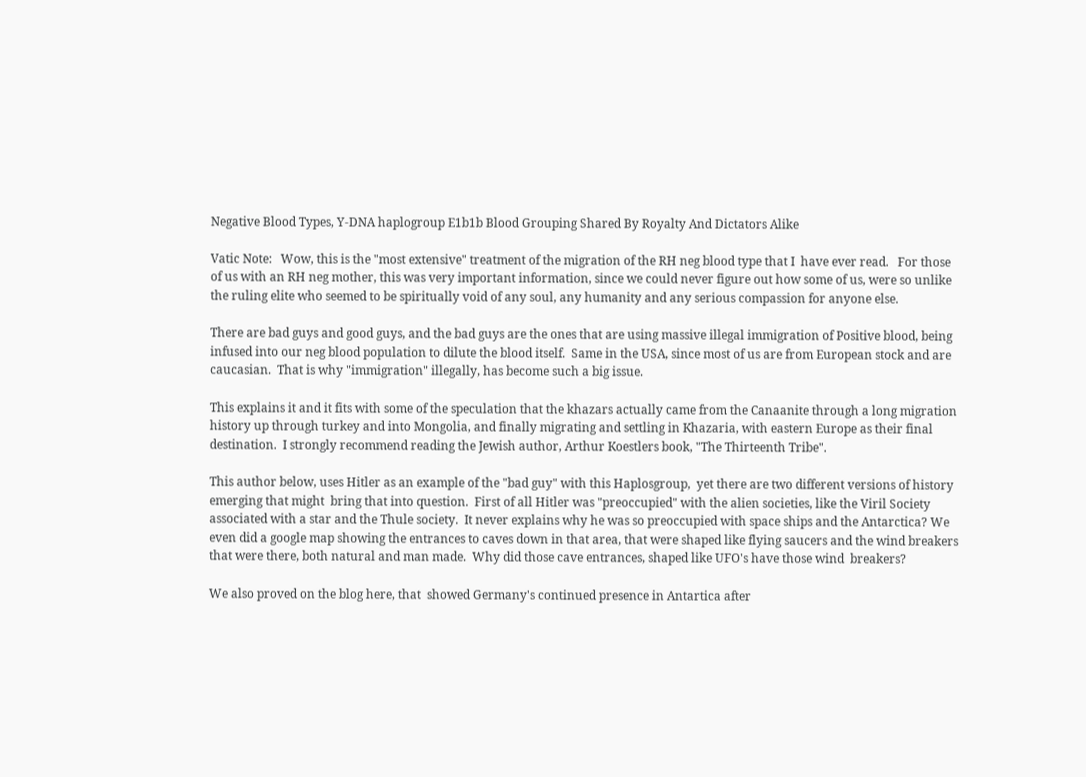Negative Blood Types, Y-DNA haplogroup E1b1b Blood Grouping Shared By Royalty And Dictators Alike

Vatic Note:   Wow, this is the "most extensive" treatment of the migration of the RH neg blood type that I  have ever read.   For those of us with an RH neg mother, this was very important information, since we could never figure out how some of us, were so unlike the ruling elite who seemed to be spiritually void of any soul, any humanity and any serious compassion for anyone else.

There are bad guys and good guys, and the bad guys are the ones that are using massive illegal immigration of Positive blood, being infused into our neg blood population to dilute the blood itself.  Same in the USA, since most of us are from European stock and are caucasian.  That is why "immigration" illegally, has become such a big issue.

This explains it and it fits with some of the speculation that the khazars actually came from the Canaanite through a long migration history up through turkey and into Mongolia, and finally migrating and settling in Khazaria, with eastern Europe as their final destination.  I strongly recommend reading the Jewish author, Arthur Koestlers book, "The Thirteenth Tribe".

This author below, uses Hitler as an example of the "bad guy" with this Haplosgroup,  yet there are two different versions of history emerging that might  bring that into question.  First of all Hitler was "preoccupied" with the alien societies, like the Viril Society associated with a star and the Thule society.  It never explains why he was so preoccupied with space ships and the Antarctica? We even did a google map showing the entrances to caves down in that area, that were shaped like flying saucers and the wind breakers that were there, both natural and man made.  Why did those cave entrances, shaped like UFO's have those wind  breakers?

We also proved on the blog here, that  showed Germany's continued presence in Antartica after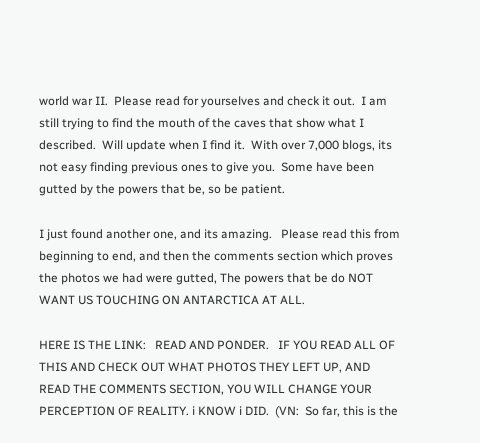world war II.  Please read for yourselves and check it out.  I am still trying to find the mouth of the caves that show what I described.  Will update when I find it.  With over 7,000 blogs, its not easy finding previous ones to give you.  Some have been gutted by the powers that be, so be patient.

I just found another one, and its amazing.   Please read this from beginning to end, and then the comments section which proves the photos we had were gutted, The powers that be do NOT WANT US TOUCHING ON ANTARCTICA AT ALL.

HERE IS THE LINK:   READ AND PONDER.   IF YOU READ ALL OF THIS AND CHECK OUT WHAT PHOTOS THEY LEFT UP, AND READ THE COMMENTS SECTION, YOU WILL CHANGE YOUR PERCEPTION OF REALITY. i KNOW i DID.  (VN:  So far, this is the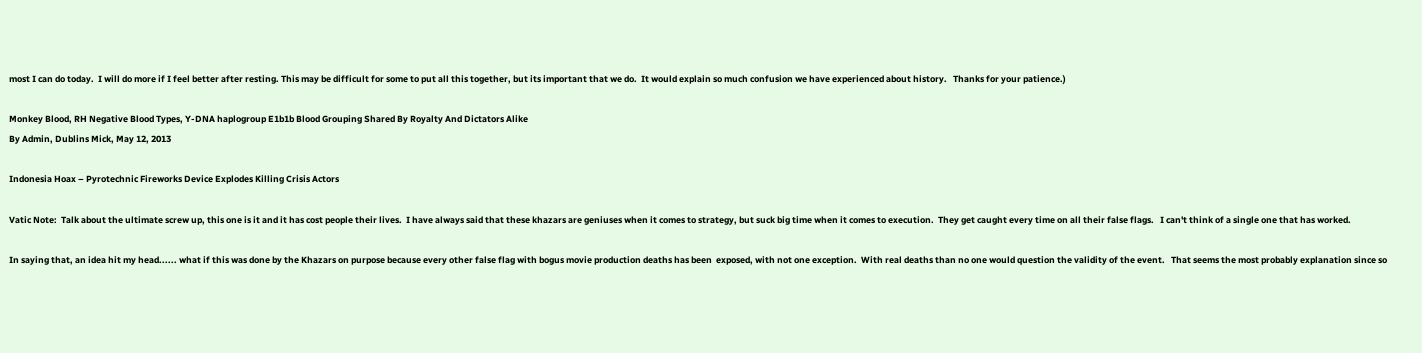most I can do today.  I will do more if I feel better after resting. This may be difficult for some to put all this together, but its important that we do.  It would explain so much confusion we have experienced about history.   Thanks for your patience.)

Monkey Blood, RH Negative Blood Types, Y-DNA haplogroup E1b1b Blood Grouping Shared By Royalty And Dictators Alike
By Admin, Dublins Mick, May 12, 2013

Indonesia Hoax – Pyrotechnic Fireworks Device Explodes Killing Crisis Actors

Vatic Note:  Talk about the ultimate screw up, this one is it and it has cost people their lives.  I have always said that these khazars are geniuses when it comes to strategy, but suck big time when it comes to execution.  They get caught every time on all their false flags.   I can't think of a single one that has worked.

In saying that, an idea hit my head...... what if this was done by the Khazars on purpose because every other false flag with bogus movie production deaths has been  exposed, with not one exception.  With real deaths than no one would question the validity of the event.   That seems the most probably explanation since so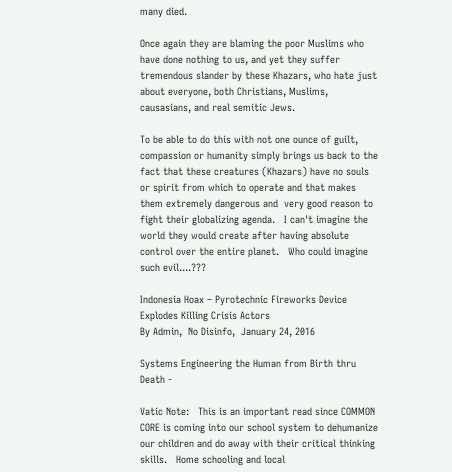many died.

Once again they are blaming the poor Muslims who have done nothing to us, and yet they suffer tremendous slander by these Khazars, who hate just about everyone, both Christians, Muslims, causasians, and real semitic Jews.

To be able to do this with not one ounce of guilt, compassion or humanity simply brings us back to the fact that these creatures (Khazars) have no souls or spirit from which to operate and that makes them extremely dangerous and  very good reason to fight their globalizing agenda.   I can't imagine the world they would create after having absolute control over the entire planet.   Who could imagine such evil....???

Indonesia Hoax – Pyrotechnic Fireworks Device Explodes Killing Crisis Actors
By Admin,  No Disinfo,  January 24, 2016

Systems Engineering the Human from Birth thru Death -

Vatic Note:   This is an important read since COMMON CORE is coming into our school system to dehumanize our children and do away with their critical thinking skills.   Home schooling and local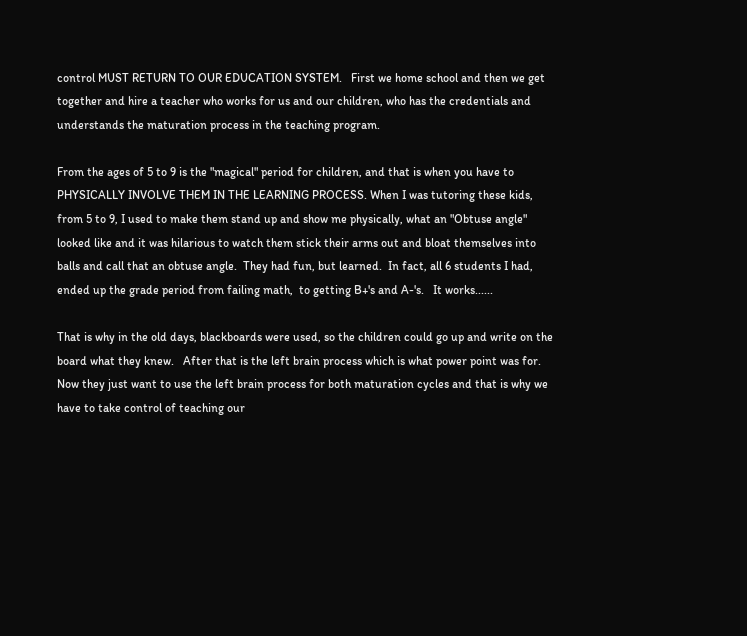control MUST RETURN TO OUR EDUCATION SYSTEM.   First we home school and then we get together and hire a teacher who works for us and our children, who has the credentials and understands the maturation process in the teaching program.

From the ages of 5 to 9 is the "magical" period for children, and that is when you have to PHYSICALLY INVOLVE THEM IN THE LEARNING PROCESS. When I was tutoring these kids, from 5 to 9, I used to make them stand up and show me physically, what an "Obtuse angle" looked like and it was hilarious to watch them stick their arms out and bloat themselves into balls and call that an obtuse angle.  They had fun, but learned.  In fact, all 6 students I had, ended up the grade period from failing math,  to getting B+'s and A-'s.   It works......

That is why in the old days, blackboards were used, so the children could go up and write on the board what they knew.   After that is the left brain process which is what power point was for.  Now they just want to use the left brain process for both maturation cycles and that is why we have to take control of teaching our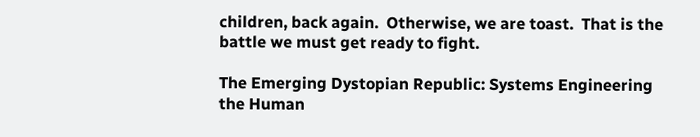children, back again.  Otherwise, we are toast.  That is the battle we must get ready to fight.

The Emerging Dystopian Republic: Systems Engineering the Human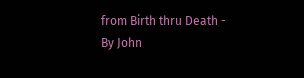from Birth thru Death -
By John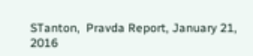STanton,  Pravda Report, January 21, 2016